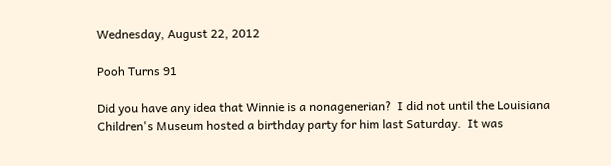Wednesday, August 22, 2012

Pooh Turns 91

Did you have any idea that Winnie is a nonagenerian?  I did not until the Louisiana Children's Museum hosted a birthday party for him last Saturday.  It was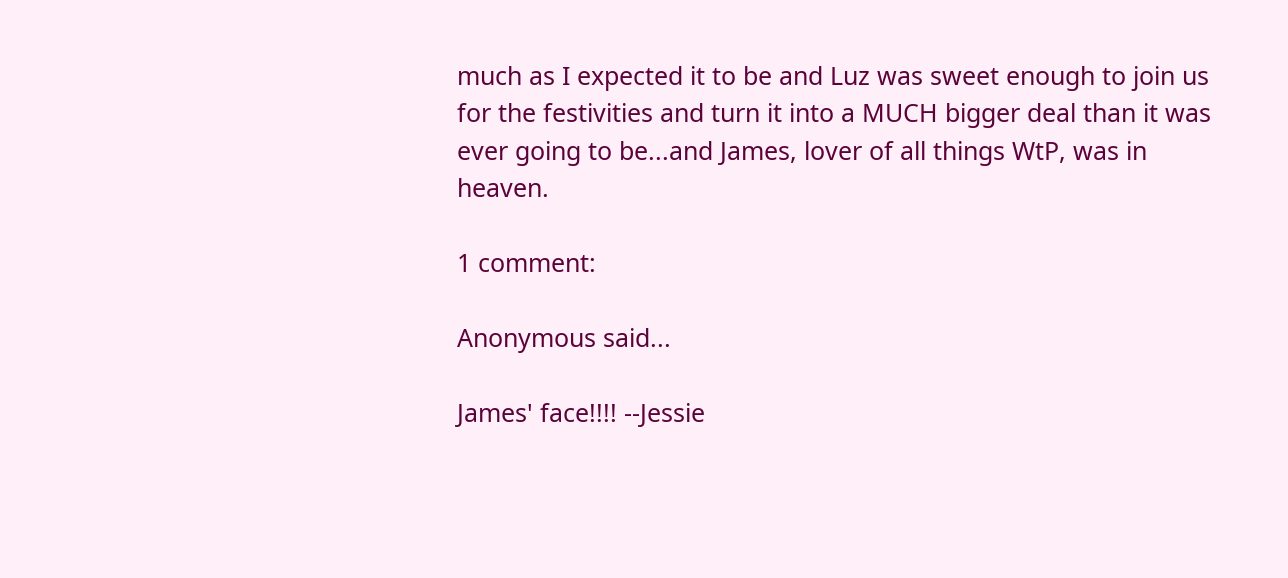much as I expected it to be and Luz was sweet enough to join us for the festivities and turn it into a MUCH bigger deal than it was ever going to be...and James, lover of all things WtP, was in heaven.

1 comment:

Anonymous said...

James' face!!!! --Jessie